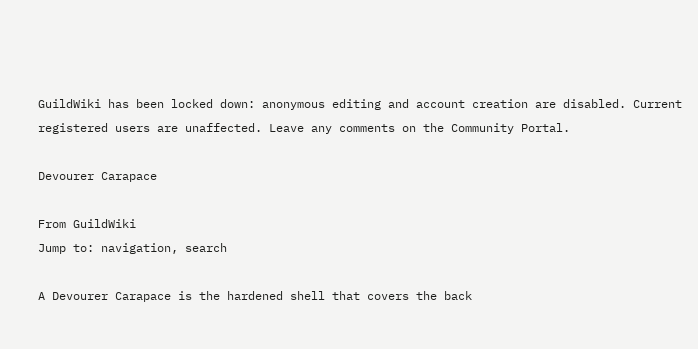GuildWiki has been locked down: anonymous editing and account creation are disabled. Current registered users are unaffected. Leave any comments on the Community Portal.

Devourer Carapace

From GuildWiki
Jump to: navigation, search

A Devourer Carapace is the hardened shell that covers the back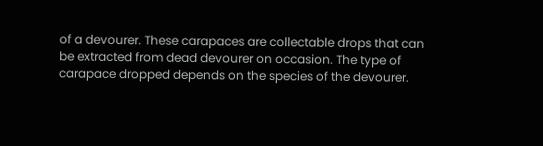of a devourer. These carapaces are collectable drops that can be extracted from dead devourer on occasion. The type of carapace dropped depends on the species of the devourer.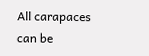All carapaces can be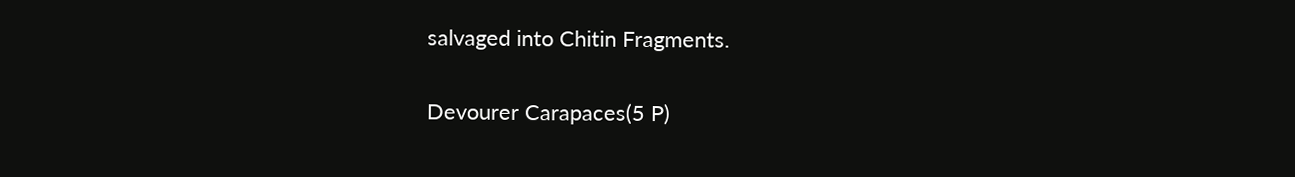salvaged into Chitin Fragments.

Devourer Carapaces(5 P)